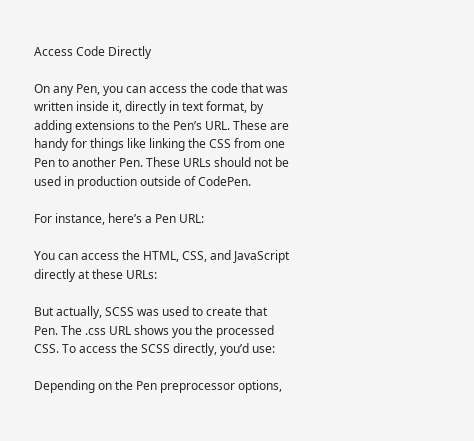Access Code Directly

On any Pen, you can access the code that was written inside it, directly in text format, by adding extensions to the Pen’s URL. These are handy for things like linking the CSS from one Pen to another Pen. These URLs should not be used in production outside of CodePen.

For instance, here’s a Pen URL:

You can access the HTML, CSS, and JavaScript directly at these URLs:

But actually, SCSS was used to create that Pen. The .css URL shows you the processed CSS. To access the SCSS directly, you’d use:

Depending on the Pen preprocessor options,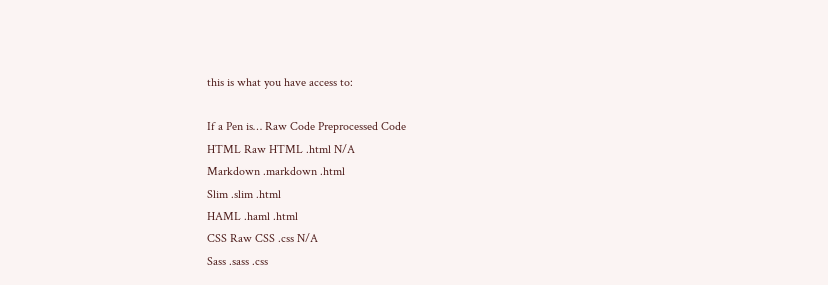this is what you have access to:

If a Pen is… Raw Code Preprocessed Code
HTML Raw HTML .html N/A
Markdown .markdown .html
Slim .slim .html
HAML .haml .html
CSS Raw CSS .css N/A
Sass .sass .css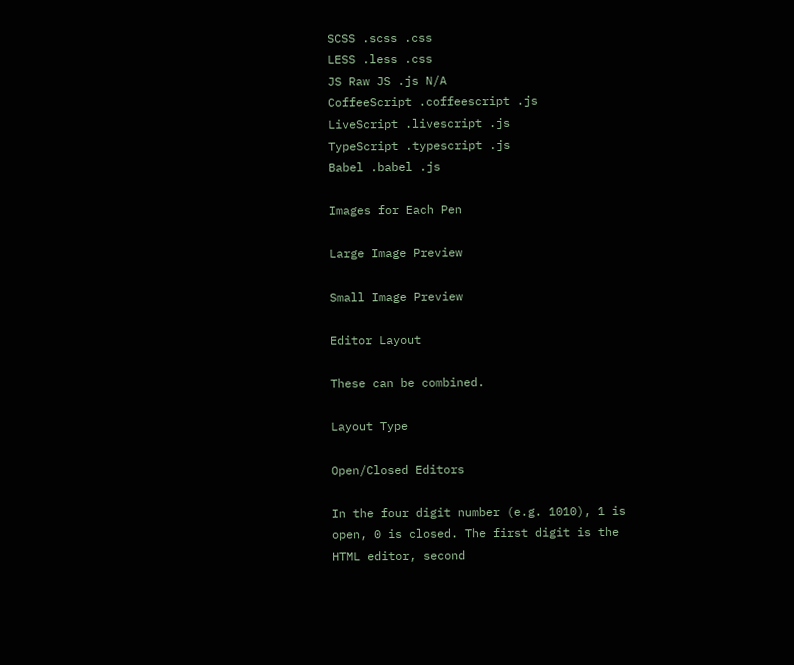SCSS .scss .css
LESS .less .css
JS Raw JS .js N/A
CoffeeScript .coffeescript .js
LiveScript .livescript .js
TypeScript .typescript .js
Babel .babel .js

Images for Each Pen

Large Image Preview

Small Image Preview

Editor Layout

These can be combined.

Layout Type

Open/Closed Editors

In the four digit number (e.g. 1010), 1 is open, 0 is closed. The first digit is the HTML editor, second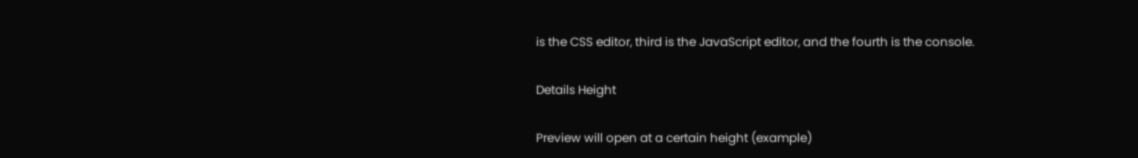is the CSS editor, third is the JavaScript editor, and the fourth is the console.

Details Height

Preview will open at a certain height (example)